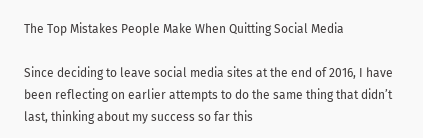The Top Mistakes People Make When Quitting Social Media

Since deciding to leave social media sites at the end of 2016, I have been reflecting on earlier attempts to do the same thing that didn’t last, thinking about my success so far this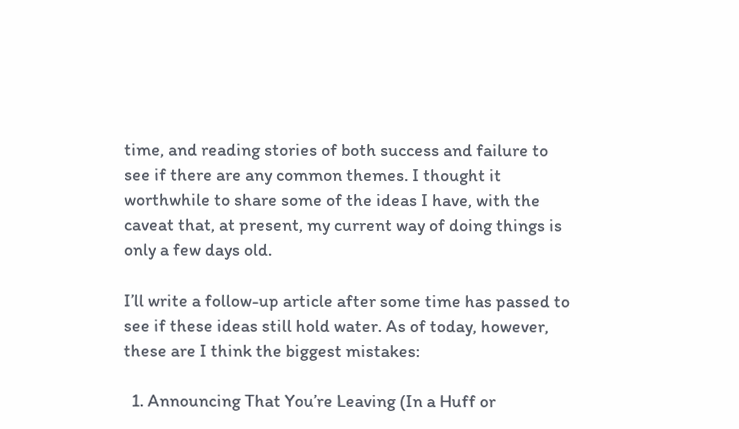time, and reading stories of both success and failure to see if there are any common themes. I thought it worthwhile to share some of the ideas I have, with the caveat that, at present, my current way of doing things is only a few days old.

I’ll write a follow-up article after some time has passed to see if these ideas still hold water. As of today, however, these are I think the biggest mistakes:

  1. Announcing That You’re Leaving (In a Huff or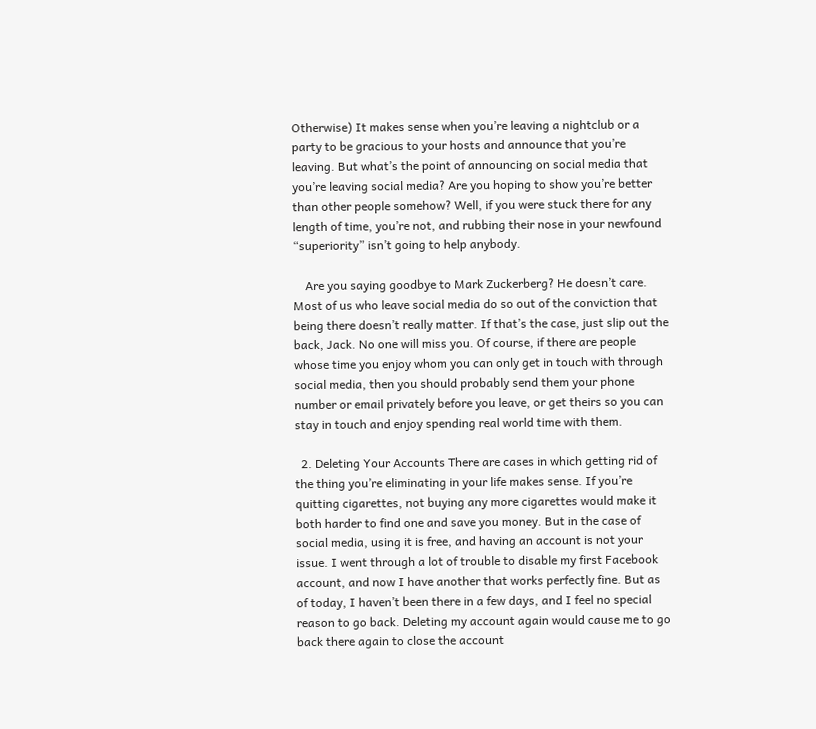Otherwise) It makes sense when you’re leaving a nightclub or a party to be gracious to your hosts and announce that you’re leaving. But what’s the point of announcing on social media that you’re leaving social media? Are you hoping to show you’re better than other people somehow? Well, if you were stuck there for any length of time, you’re not, and rubbing their nose in your newfound “superiority” isn’t going to help anybody.

    Are you saying goodbye to Mark Zuckerberg? He doesn’t care. Most of us who leave social media do so out of the conviction that being there doesn’t really matter. If that’s the case, just slip out the back, Jack. No one will miss you. Of course, if there are people whose time you enjoy whom you can only get in touch with through social media, then you should probably send them your phone number or email privately before you leave, or get theirs so you can stay in touch and enjoy spending real world time with them.

  2. Deleting Your Accounts There are cases in which getting rid of the thing you’re eliminating in your life makes sense. If you’re quitting cigarettes, not buying any more cigarettes would make it both harder to find one and save you money. But in the case of social media, using it is free, and having an account is not your issue. I went through a lot of trouble to disable my first Facebook account, and now I have another that works perfectly fine. But as of today, I haven’t been there in a few days, and I feel no special reason to go back. Deleting my account again would cause me to go back there again to close the account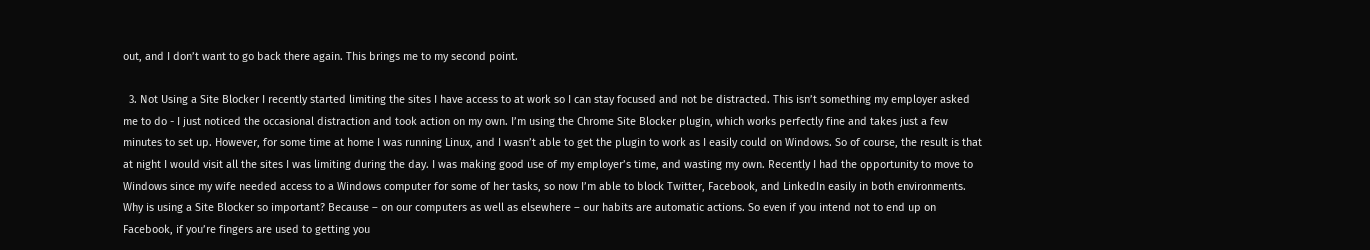out, and I don’t want to go back there again. This brings me to my second point.

  3. Not Using a Site Blocker I recently started limiting the sites I have access to at work so I can stay focused and not be distracted. This isn’t something my employer asked me to do - I just noticed the occasional distraction and took action on my own. I’m using the Chrome Site Blocker plugin, which works perfectly fine and takes just a few minutes to set up. However, for some time at home I was running Linux, and I wasn’t able to get the plugin to work as I easily could on Windows. So of course, the result is that at night I would visit all the sites I was limiting during the day. I was making good use of my employer’s time, and wasting my own. Recently I had the opportunity to move to Windows since my wife needed access to a Windows computer for some of her tasks, so now I’m able to block Twitter, Facebook, and LinkedIn easily in both environments. Why is using a Site Blocker so important? Because – on our computers as well as elsewhere – our habits are automatic actions. So even if you intend not to end up on Facebook, if you’re fingers are used to getting you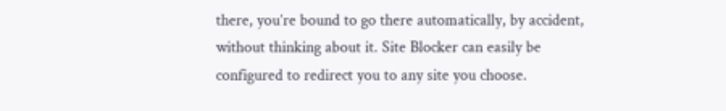there, you’re bound to go there automatically, by accident, without thinking about it. Site Blocker can easily be configured to redirect you to any site you choose.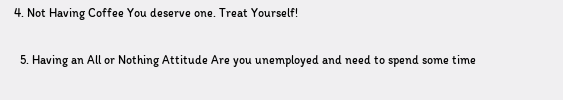4. Not Having Coffee You deserve one. Treat Yourself!

  5. Having an All or Nothing Attitude Are you unemployed and need to spend some time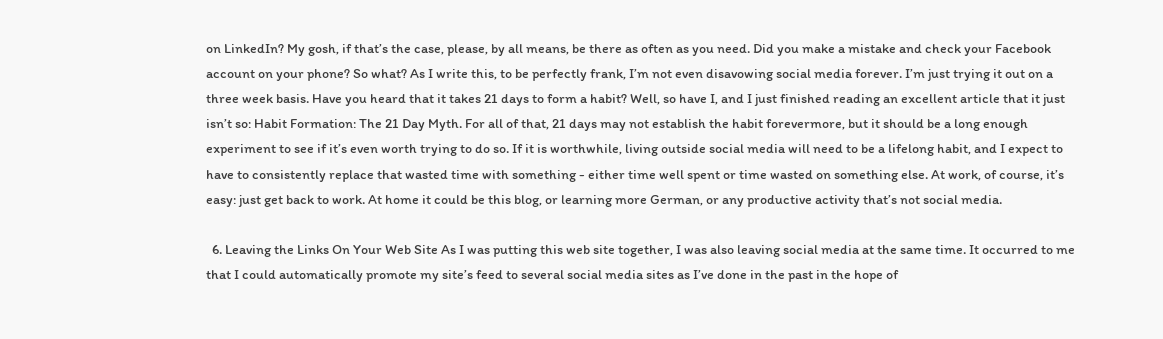on LinkedIn? My gosh, if that’s the case, please, by all means, be there as often as you need. Did you make a mistake and check your Facebook account on your phone? So what? As I write this, to be perfectly frank, I’m not even disavowing social media forever. I’m just trying it out on a three week basis. Have you heard that it takes 21 days to form a habit? Well, so have I, and I just finished reading an excellent article that it just isn’t so: Habit Formation: The 21 Day Myth. For all of that, 21 days may not establish the habit forevermore, but it should be a long enough experiment to see if it’s even worth trying to do so. If it is worthwhile, living outside social media will need to be a lifelong habit, and I expect to have to consistently replace that wasted time with something - either time well spent or time wasted on something else. At work, of course, it’s easy: just get back to work. At home it could be this blog, or learning more German, or any productive activity that’s not social media.

  6. Leaving the Links On Your Web Site As I was putting this web site together, I was also leaving social media at the same time. It occurred to me that I could automatically promote my site’s feed to several social media sites as I’ve done in the past in the hope of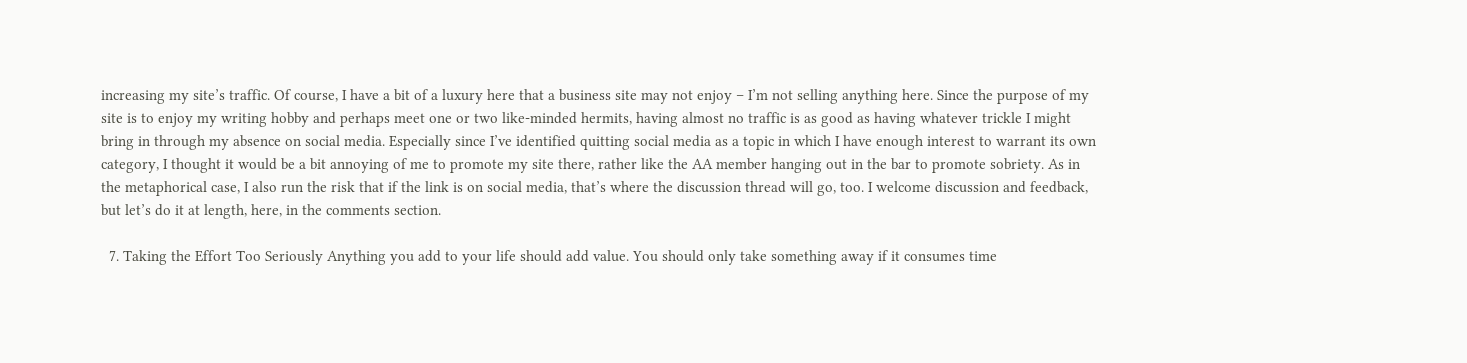increasing my site’s traffic. Of course, I have a bit of a luxury here that a business site may not enjoy – I’m not selling anything here. Since the purpose of my site is to enjoy my writing hobby and perhaps meet one or two like-minded hermits, having almost no traffic is as good as having whatever trickle I might bring in through my absence on social media. Especially since I’ve identified quitting social media as a topic in which I have enough interest to warrant its own category, I thought it would be a bit annoying of me to promote my site there, rather like the AA member hanging out in the bar to promote sobriety. As in the metaphorical case, I also run the risk that if the link is on social media, that’s where the discussion thread will go, too. I welcome discussion and feedback, but let’s do it at length, here, in the comments section.

  7. Taking the Effort Too Seriously Anything you add to your life should add value. You should only take something away if it consumes time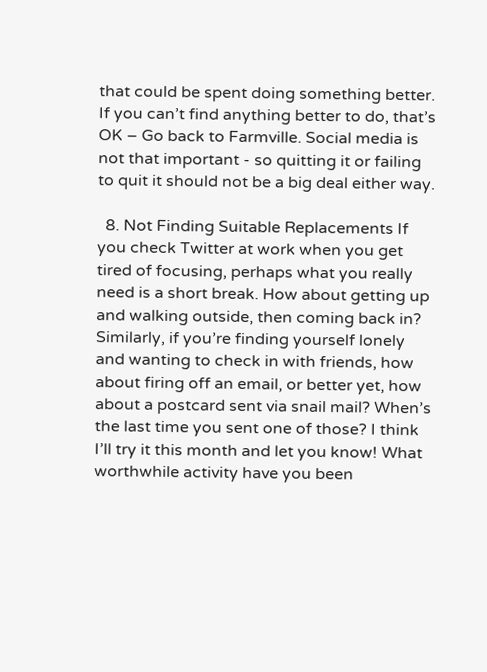that could be spent doing something better. If you can’t find anything better to do, that’s OK – Go back to Farmville. Social media is not that important - so quitting it or failing to quit it should not be a big deal either way.

  8. Not Finding Suitable Replacements If you check Twitter at work when you get tired of focusing, perhaps what you really need is a short break. How about getting up and walking outside, then coming back in? Similarly, if you’re finding yourself lonely and wanting to check in with friends, how about firing off an email, or better yet, how about a postcard sent via snail mail? When’s the last time you sent one of those? I think I’ll try it this month and let you know! What worthwhile activity have you been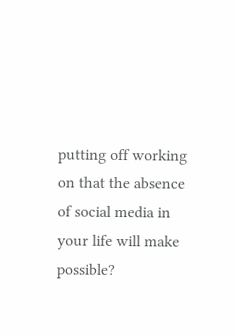putting off working on that the absence of social media in your life will make possible?